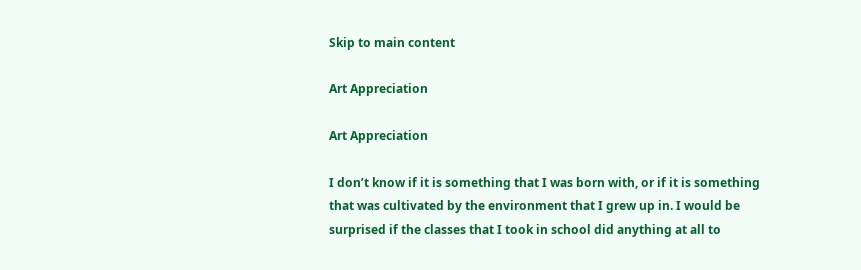Skip to main content

Art Appreciation

Art Appreciation

I don’t know if it is something that I was born with, or if it is something that was cultivated by the environment that I grew up in. I would be surprised if the classes that I took in school did anything at all to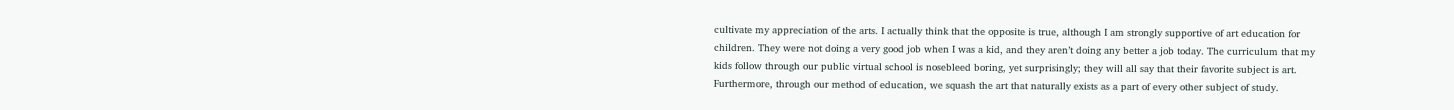cultivate my appreciation of the arts. I actually think that the opposite is true, although I am strongly supportive of art education for children. They were not doing a very good job when I was a kid, and they aren’t doing any better a job today. The curriculum that my kids follow through our public virtual school is nosebleed boring, yet surprisingly; they will all say that their favorite subject is art. Furthermore, through our method of education, we squash the art that naturally exists as a part of every other subject of study.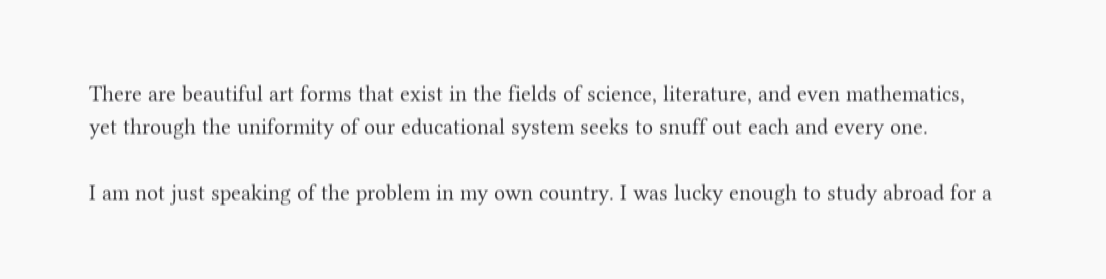There are beautiful art forms that exist in the fields of science, literature, and even mathematics, yet through the uniformity of our educational system seeks to snuff out each and every one.

I am not just speaking of the problem in my own country. I was lucky enough to study abroad for a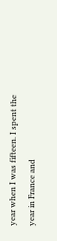year when I was fifteen. I spent the year in France and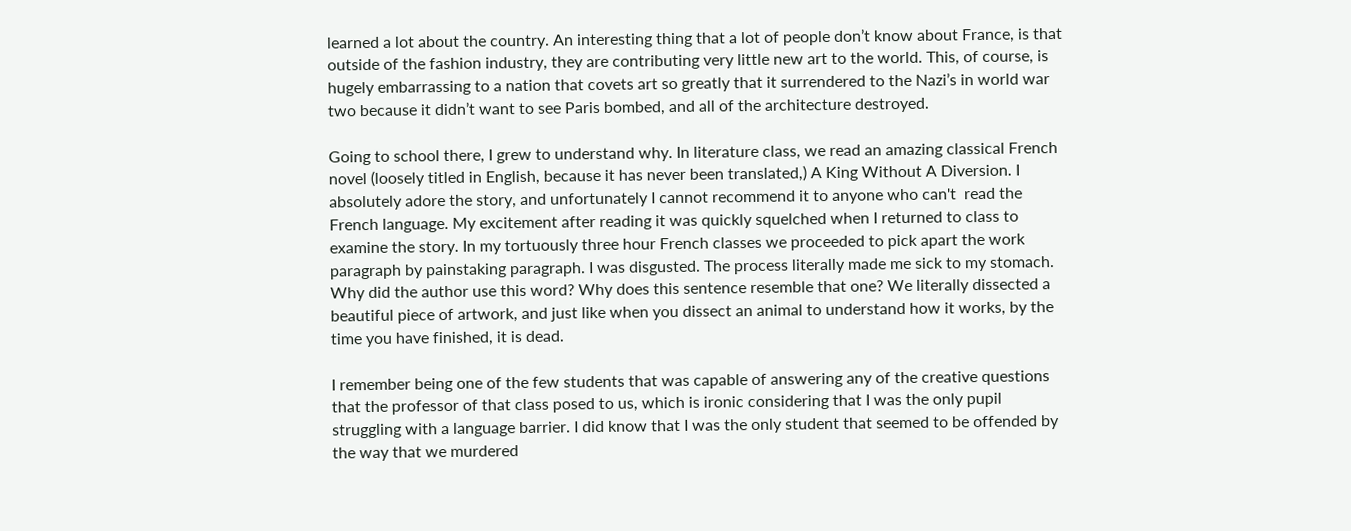learned a lot about the country. An interesting thing that a lot of people don’t know about France, is that outside of the fashion industry, they are contributing very little new art to the world. This, of course, is hugely embarrassing to a nation that covets art so greatly that it surrendered to the Nazi’s in world war two because it didn’t want to see Paris bombed, and all of the architecture destroyed.

Going to school there, I grew to understand why. In literature class, we read an amazing classical French novel (loosely titled in English, because it has never been translated,) A King Without A Diversion. I absolutely adore the story, and unfortunately I cannot recommend it to anyone who can't  read the French language. My excitement after reading it was quickly squelched when I returned to class to examine the story. In my tortuously three hour French classes we proceeded to pick apart the work paragraph by painstaking paragraph. I was disgusted. The process literally made me sick to my stomach. Why did the author use this word? Why does this sentence resemble that one? We literally dissected a beautiful piece of artwork, and just like when you dissect an animal to understand how it works, by the time you have finished, it is dead.

I remember being one of the few students that was capable of answering any of the creative questions that the professor of that class posed to us, which is ironic considering that I was the only pupil struggling with a language barrier. I did know that I was the only student that seemed to be offended by the way that we murdered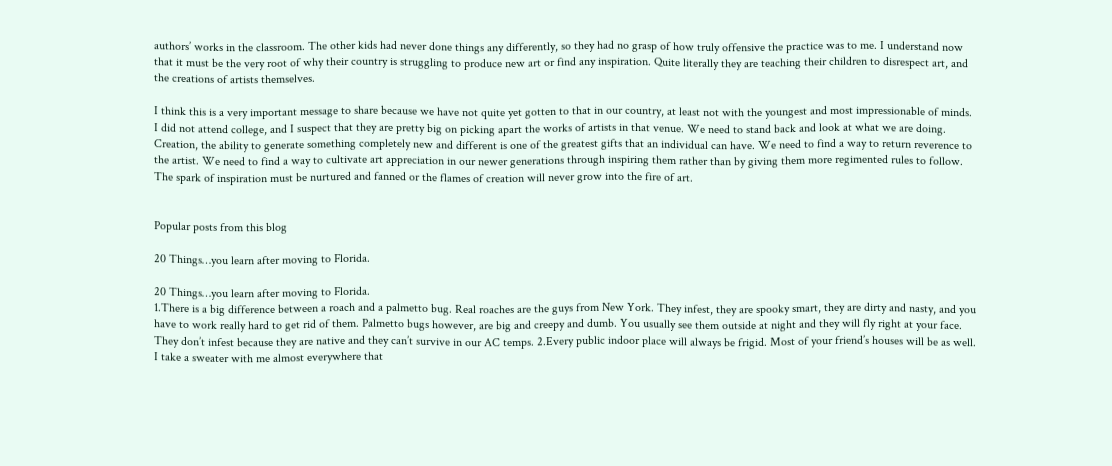authors’ works in the classroom. The other kids had never done things any differently, so they had no grasp of how truly offensive the practice was to me. I understand now that it must be the very root of why their country is struggling to produce new art or find any inspiration. Quite literally they are teaching their children to disrespect art, and the creations of artists themselves.

I think this is a very important message to share because we have not quite yet gotten to that in our country, at least not with the youngest and most impressionable of minds. I did not attend college, and I suspect that they are pretty big on picking apart the works of artists in that venue. We need to stand back and look at what we are doing. Creation, the ability to generate something completely new and different is one of the greatest gifts that an individual can have. We need to find a way to return reverence to the artist. We need to find a way to cultivate art appreciation in our newer generations through inspiring them rather than by giving them more regimented rules to follow. The spark of inspiration must be nurtured and fanned or the flames of creation will never grow into the fire of art.


Popular posts from this blog

20 Things…you learn after moving to Florida.

20 Things…you learn after moving to Florida.
1.There is a big difference between a roach and a palmetto bug. Real roaches are the guys from New York. They infest, they are spooky smart, they are dirty and nasty, and you have to work really hard to get rid of them. Palmetto bugs however, are big and creepy and dumb. You usually see them outside at night and they will fly right at your face. They don’t infest because they are native and they can’t survive in our AC temps. 2.Every public indoor place will always be frigid. Most of your friend’s houses will be as well. I take a sweater with me almost everywhere that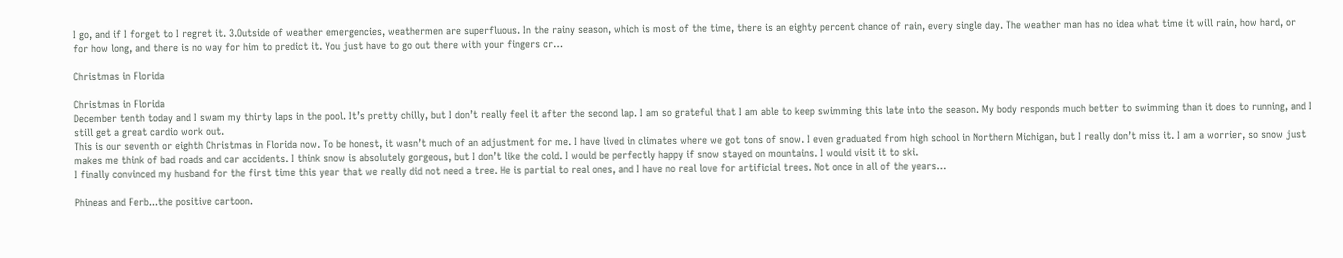I go, and if I forget to I regret it. 3.Outside of weather emergencies, weathermen are superfluous. In the rainy season, which is most of the time, there is an eighty percent chance of rain, every single day. The weather man has no idea what time it will rain, how hard, or for how long, and there is no way for him to predict it. You just have to go out there with your fingers cr…

Christmas in Florida

Christmas in Florida
December tenth today and I swam my thirty laps in the pool. It’s pretty chilly, but I don’t really feel it after the second lap. I am so grateful that I am able to keep swimming this late into the season. My body responds much better to swimming than it does to running, and I still get a great cardio work out.
This is our seventh or eighth Christmas in Florida now. To be honest, it wasn’t much of an adjustment for me. I have lived in climates where we got tons of snow. I even graduated from high school in Northern Michigan, but I really don’t miss it. I am a worrier, so snow just makes me think of bad roads and car accidents. I think snow is absolutely gorgeous, but I don’t like the cold. I would be perfectly happy if snow stayed on mountains. I would visit it to ski.
I finally convinced my husband for the first time this year that we really did not need a tree. He is partial to real ones, and I have no real love for artificial trees. Not once in all of the years…

Phineas and Ferb...the positive cartoon.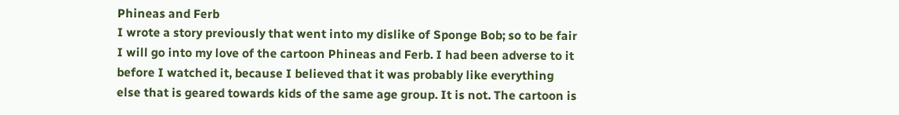Phineas and Ferb
I wrote a story previously that went into my dislike of Sponge Bob; so to be fair I will go into my love of the cartoon Phineas and Ferb. I had been adverse to it before I watched it, because I believed that it was probably like everything else that is geared towards kids of the same age group. It is not. The cartoon is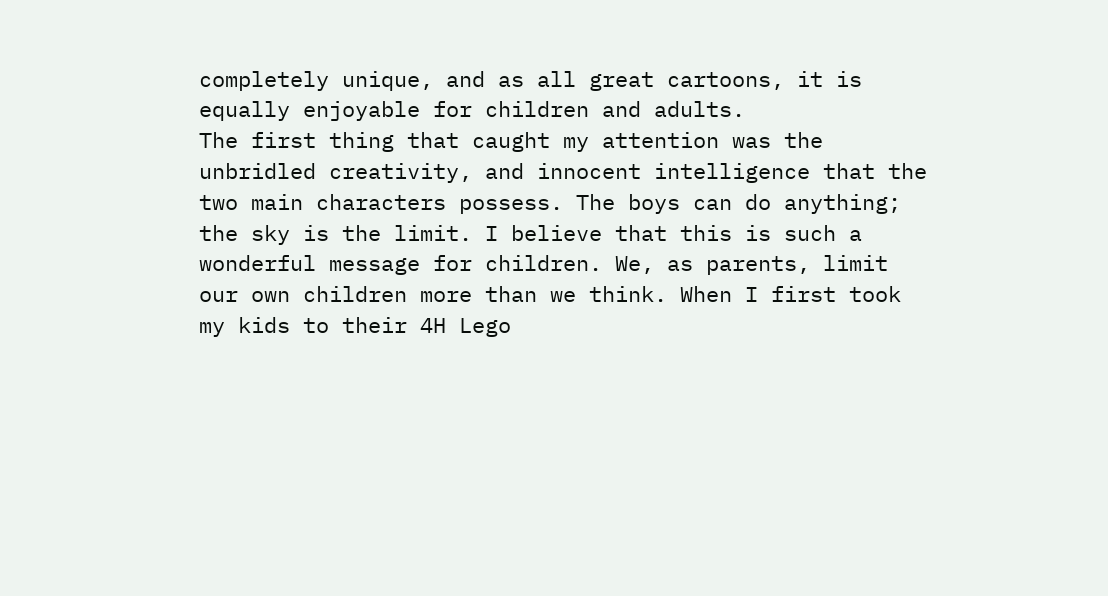completely unique, and as all great cartoons, it is equally enjoyable for children and adults.
The first thing that caught my attention was the unbridled creativity, and innocent intelligence that the two main characters possess. The boys can do anything; the sky is the limit. I believe that this is such a wonderful message for children. We, as parents, limit our own children more than we think. When I first took my kids to their 4H Lego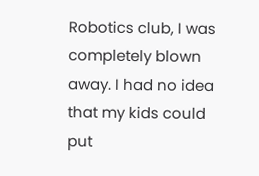Robotics club, I was completely blown away. I had no idea that my kids could put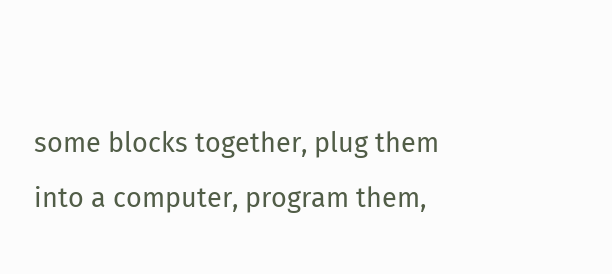some blocks together, plug them into a computer, program them,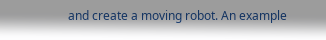and create a moving robot. An example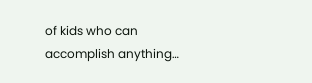of kids who can accomplish anything…